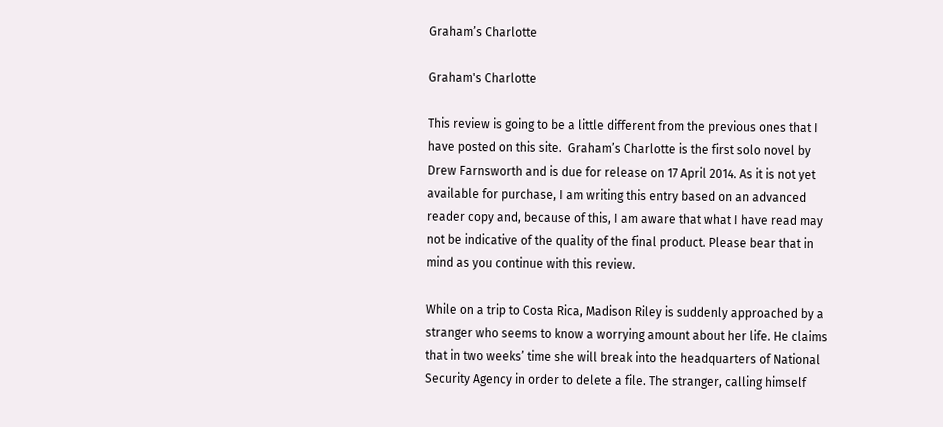Graham’s Charlotte

Graham's Charlotte

This review is going to be a little different from the previous ones that I have posted on this site.  Graham’s Charlotte is the first solo novel by Drew Farnsworth and is due for release on 17 April 2014. As it is not yet available for purchase, I am writing this entry based on an advanced reader copy and, because of this, I am aware that what I have read may not be indicative of the quality of the final product. Please bear that in mind as you continue with this review.

While on a trip to Costa Rica, Madison Riley is suddenly approached by a stranger who seems to know a worrying amount about her life. He claims that in two weeks’ time she will break into the headquarters of National Security Agency in order to delete a file. The stranger, calling himself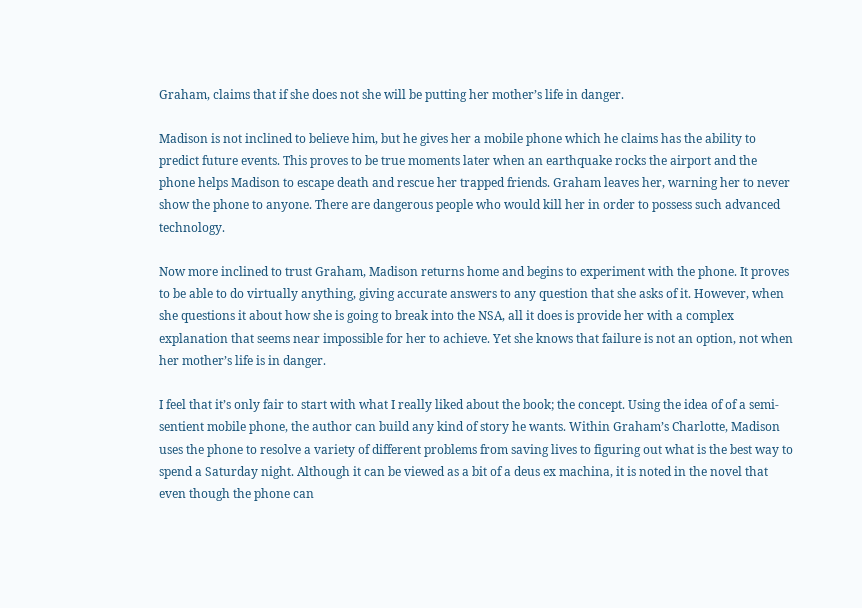Graham, claims that if she does not she will be putting her mother’s life in danger.

Madison is not inclined to believe him, but he gives her a mobile phone which he claims has the ability to predict future events. This proves to be true moments later when an earthquake rocks the airport and the phone helps Madison to escape death and rescue her trapped friends. Graham leaves her, warning her to never show the phone to anyone. There are dangerous people who would kill her in order to possess such advanced technology.

Now more inclined to trust Graham, Madison returns home and begins to experiment with the phone. It proves to be able to do virtually anything, giving accurate answers to any question that she asks of it. However, when she questions it about how she is going to break into the NSA, all it does is provide her with a complex explanation that seems near impossible for her to achieve. Yet she knows that failure is not an option, not when her mother’s life is in danger.

I feel that it’s only fair to start with what I really liked about the book; the concept. Using the idea of of a semi-sentient mobile phone, the author can build any kind of story he wants. Within Graham’s Charlotte, Madison uses the phone to resolve a variety of different problems from saving lives to figuring out what is the best way to spend a Saturday night. Although it can be viewed as a bit of a deus ex machina, it is noted in the novel that even though the phone can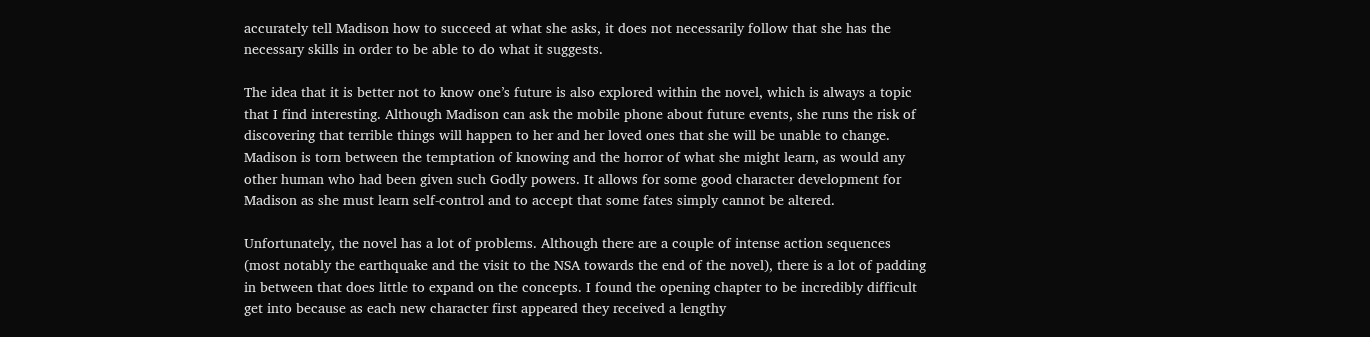accurately tell Madison how to succeed at what she asks, it does not necessarily follow that she has the necessary skills in order to be able to do what it suggests.

The idea that it is better not to know one’s future is also explored within the novel, which is always a topic that I find interesting. Although Madison can ask the mobile phone about future events, she runs the risk of discovering that terrible things will happen to her and her loved ones that she will be unable to change. Madison is torn between the temptation of knowing and the horror of what she might learn, as would any other human who had been given such Godly powers. It allows for some good character development for Madison as she must learn self-control and to accept that some fates simply cannot be altered.

Unfortunately, the novel has a lot of problems. Although there are a couple of intense action sequences (most notably the earthquake and the visit to the NSA towards the end of the novel), there is a lot of padding in between that does little to expand on the concepts. I found the opening chapter to be incredibly difficult get into because as each new character first appeared they received a lengthy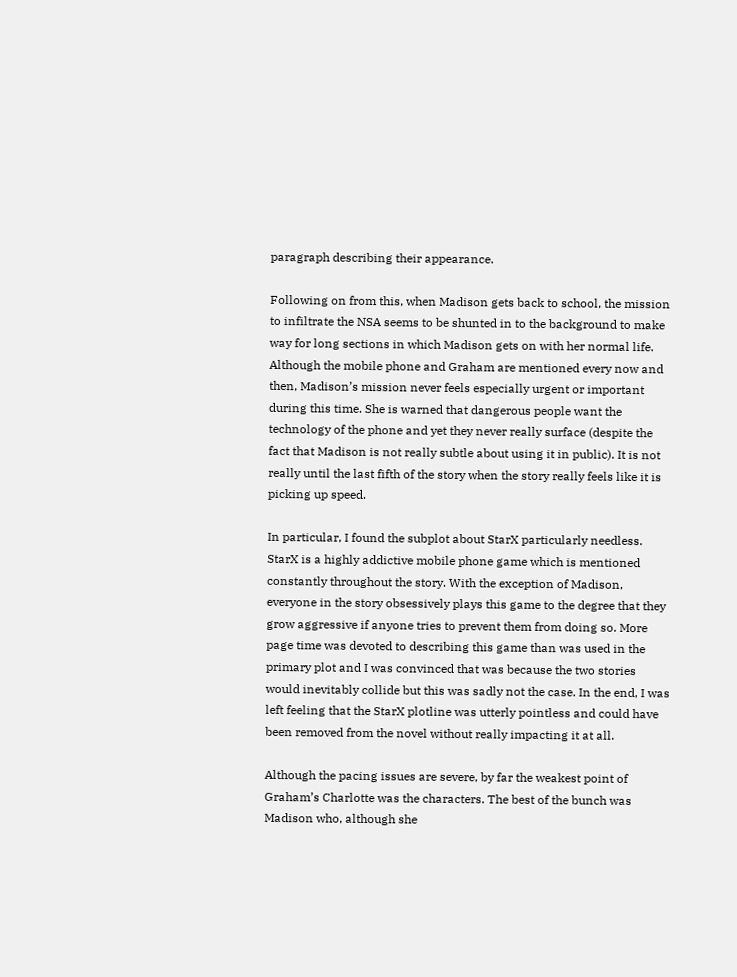paragraph describing their appearance.

Following on from this, when Madison gets back to school, the mission to infiltrate the NSA seems to be shunted in to the background to make way for long sections in which Madison gets on with her normal life. Although the mobile phone and Graham are mentioned every now and then, Madison’s mission never feels especially urgent or important during this time. She is warned that dangerous people want the technology of the phone and yet they never really surface (despite the fact that Madison is not really subtle about using it in public). It is not really until the last fifth of the story when the story really feels like it is picking up speed.

In particular, I found the subplot about StarX particularly needless. StarX is a highly addictive mobile phone game which is mentioned constantly throughout the story. With the exception of Madison, everyone in the story obsessively plays this game to the degree that they grow aggressive if anyone tries to prevent them from doing so. More page time was devoted to describing this game than was used in the primary plot and I was convinced that was because the two stories would inevitably collide but this was sadly not the case. In the end, I was left feeling that the StarX plotline was utterly pointless and could have been removed from the novel without really impacting it at all.

Although the pacing issues are severe, by far the weakest point of Graham’s Charlotte was the characters. The best of the bunch was Madison who, although she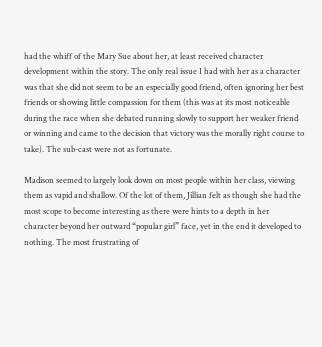had the whiff of the Mary Sue about her, at least received character development within the story. The only real issue I had with her as a character was that she did not seem to be an especially good friend, often ignoring her best friends or showing little compassion for them (this was at its most noticeable during the race when she debated running slowly to support her weaker friend or winning and came to the decision that victory was the morally right course to take). The sub-cast were not as fortunate.

Madison seemed to largely look down on most people within her class, viewing them as vapid and shallow. Of the lot of them, Jillian felt as though she had the most scope to become interesting as there were hints to a depth in her character beyond her outward “popular girl” face, yet in the end it developed to nothing. The most frustrating of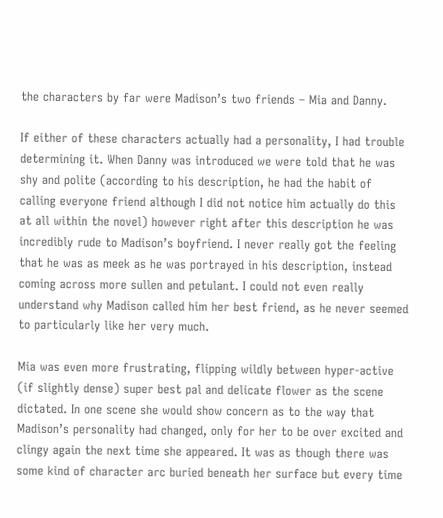the characters by far were Madison’s two friends – Mia and Danny.

If either of these characters actually had a personality, I had trouble determining it. When Danny was introduced we were told that he was shy and polite (according to his description, he had the habit of calling everyone friend although I did not notice him actually do this at all within the novel) however right after this description he was incredibly rude to Madison’s boyfriend. I never really got the feeling that he was as meek as he was portrayed in his description, instead coming across more sullen and petulant. I could not even really understand why Madison called him her best friend, as he never seemed to particularly like her very much.

Mia was even more frustrating, flipping wildly between hyper-active (if slightly dense) super best pal and delicate flower as the scene dictated. In one scene she would show concern as to the way that Madison’s personality had changed, only for her to be over excited and clingy again the next time she appeared. It was as though there was some kind of character arc buried beneath her surface but every time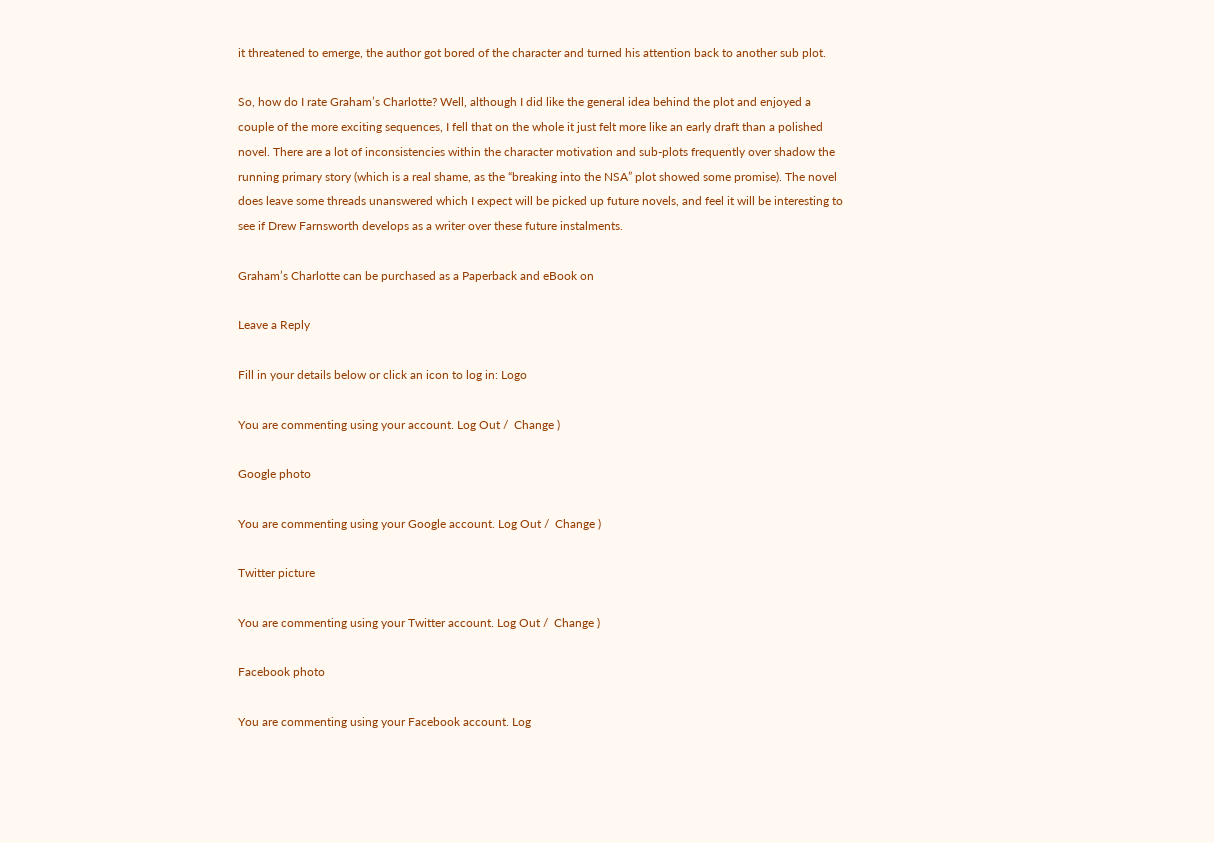it threatened to emerge, the author got bored of the character and turned his attention back to another sub plot.

So, how do I rate Graham’s Charlotte? Well, although I did like the general idea behind the plot and enjoyed a couple of the more exciting sequences, I fell that on the whole it just felt more like an early draft than a polished novel. There are a lot of inconsistencies within the character motivation and sub-plots frequently over shadow the running primary story (which is a real shame, as the “breaking into the NSA” plot showed some promise). The novel does leave some threads unanswered which I expect will be picked up future novels, and feel it will be interesting to see if Drew Farnsworth develops as a writer over these future instalments.

Graham’s Charlotte can be purchased as a Paperback and eBook on

Leave a Reply

Fill in your details below or click an icon to log in: Logo

You are commenting using your account. Log Out /  Change )

Google photo

You are commenting using your Google account. Log Out /  Change )

Twitter picture

You are commenting using your Twitter account. Log Out /  Change )

Facebook photo

You are commenting using your Facebook account. Log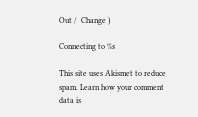Out /  Change )

Connecting to %s

This site uses Akismet to reduce spam. Learn how your comment data is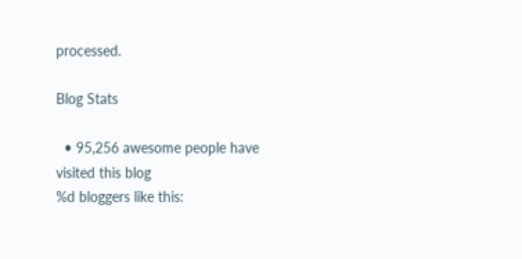processed.

Blog Stats

  • 95,256 awesome people have visited this blog
%d bloggers like this: